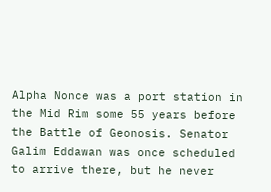Alpha Nonce was a port station in the Mid Rim some 55 years before the Battle of Geonosis. Senator Galim Eddawan was once scheduled to arrive there, but he never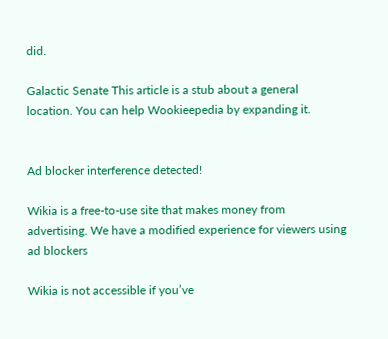did.

Galactic Senate This article is a stub about a general location. You can help Wookieepedia by expanding it.


Ad blocker interference detected!

Wikia is a free-to-use site that makes money from advertising. We have a modified experience for viewers using ad blockers

Wikia is not accessible if you’ve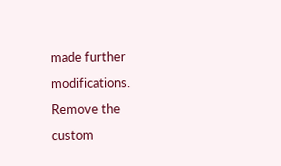made further modifications. Remove the custom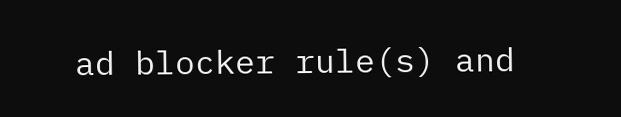ad blocker rule(s) and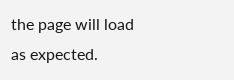the page will load as expected.